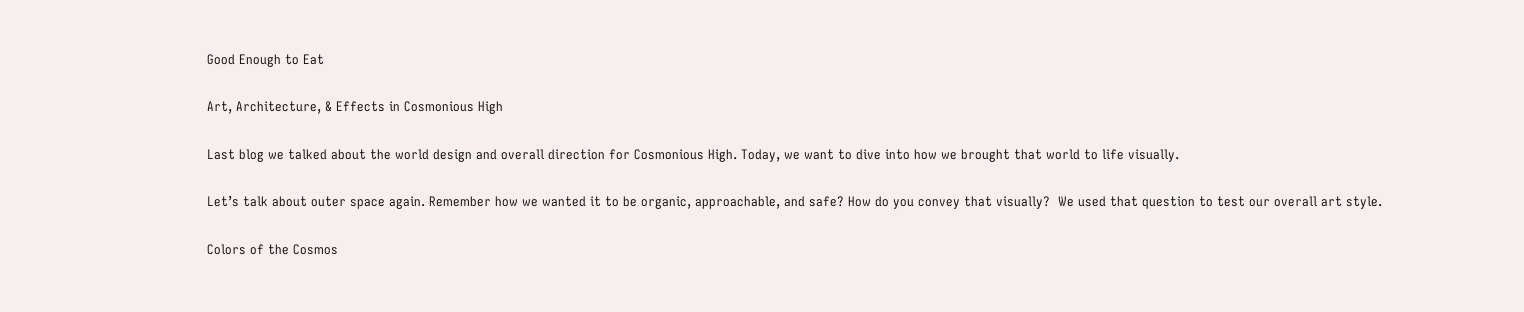Good Enough to Eat

Art, Architecture, & Effects in Cosmonious High

Last blog we talked about the world design and overall direction for Cosmonious High. Today, we want to dive into how we brought that world to life visually.

Let’s talk about outer space again. Remember how we wanted it to be organic, approachable, and safe? How do you convey that visually?  We used that question to test our overall art style.

Colors of the Cosmos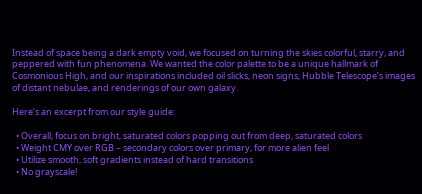Instead of space being a dark empty void, we focused on turning the skies colorful, starry, and peppered with fun phenomena. We wanted the color palette to be a unique hallmark of Cosmonious High, and our inspirations included oil slicks, neon signs, Hubble Telescope’s images of distant nebulae, and renderings of our own galaxy.

Here’s an excerpt from our style guide:

  • Overall, focus on bright, saturated colors popping out from deep, saturated colors
  • Weight CMY over RGB – secondary colors over primary, for more alien feel
  • Utilize smooth, soft gradients instead of hard transitions
  • No grayscale!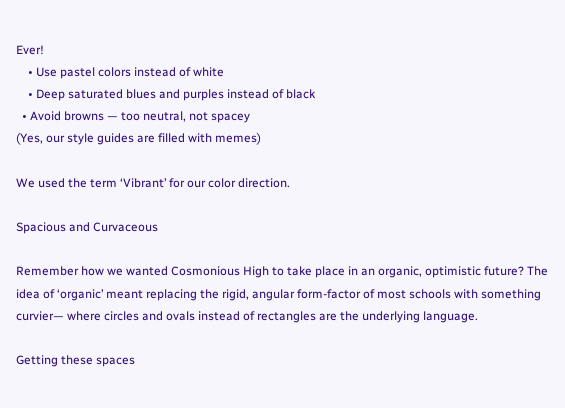Ever!
    • Use pastel colors instead of white
    • Deep saturated blues and purples instead of black
  • Avoid browns — too neutral, not spacey
(Yes, our style guides are filled with memes)

We used the term ‘Vibrant’ for our color direction.

Spacious and Curvaceous

Remember how we wanted Cosmonious High to take place in an organic, optimistic future? The idea of ‘organic’ meant replacing the rigid, angular form-factor of most schools with something curvier— where circles and ovals instead of rectangles are the underlying language.

Getting these spaces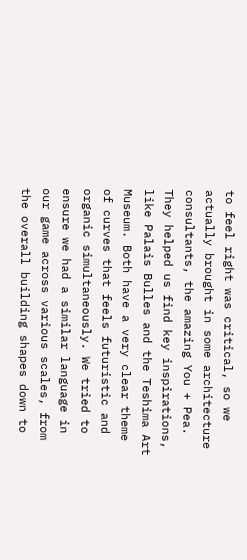to feel right was critical, so we actually brought in some architecture consultants, the amazing You + Pea. They helped us find key inspirations, like Palais Bulles and the Teshima Art Museum. Both have a very clear theme of curves that feels futuristic and organic simultaneously. We tried to ensure we had a similar language in our game across various scales, from the overall building shapes down to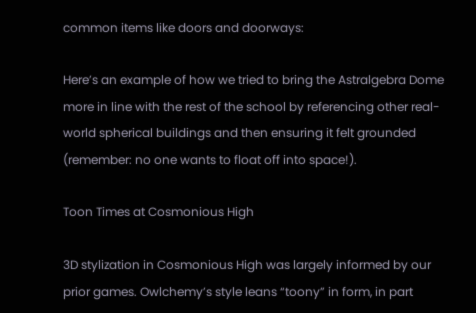common items like doors and doorways:

Here’s an example of how we tried to bring the Astralgebra Dome more in line with the rest of the school by referencing other real-world spherical buildings and then ensuring it felt grounded (remember: no one wants to float off into space!).

Toon Times at Cosmonious High

3D stylization in Cosmonious High was largely informed by our prior games. Owlchemy’s style leans “toony” in form, in part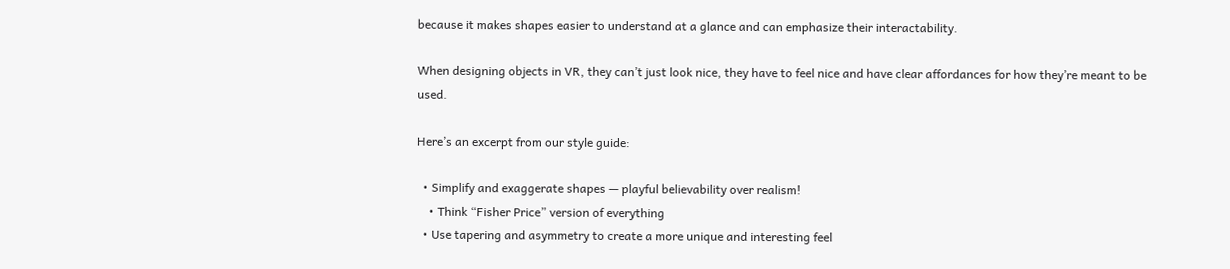because it makes shapes easier to understand at a glance and can emphasize their interactability.

When designing objects in VR, they can’t just look nice, they have to feel nice and have clear affordances for how they’re meant to be used.

Here’s an excerpt from our style guide:

  • Simplify and exaggerate shapes — playful believability over realism!
    • Think “Fisher Price” version of everything
  • Use tapering and asymmetry to create a more unique and interesting feel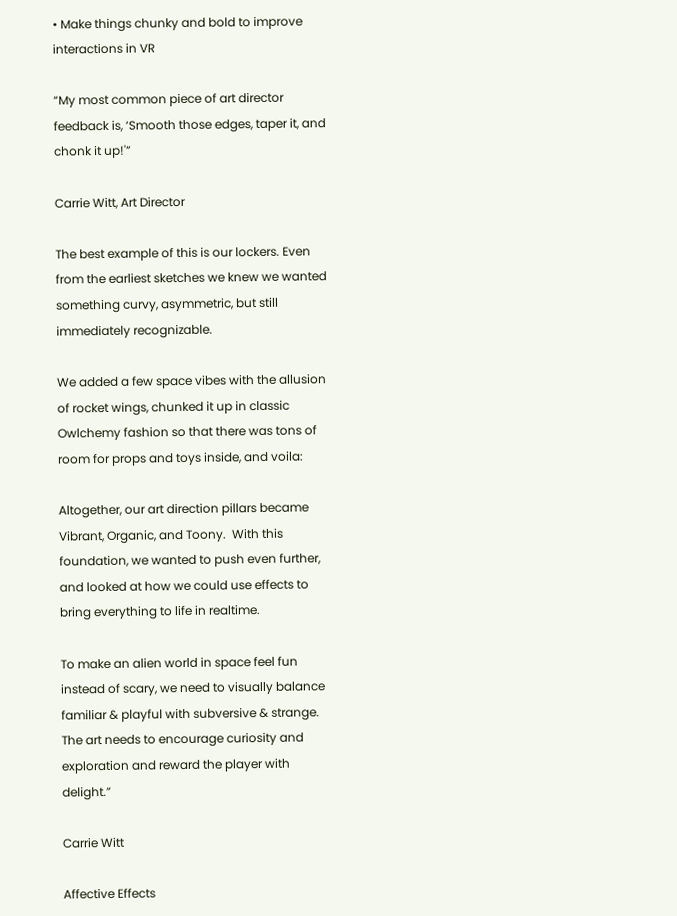• Make things chunky and bold to improve interactions in VR

“My most common piece of art director feedback is, ‘Smooth those edges, taper it, and chonk it up!'”

Carrie Witt, Art Director

The best example of this is our lockers. Even from the earliest sketches we knew we wanted something curvy, asymmetric, but still immediately recognizable.

We added a few space vibes with the allusion of rocket wings, chunked it up in classic Owlchemy fashion so that there was tons of room for props and toys inside, and voila:

Altogether, our art direction pillars became Vibrant, Organic, and Toony.  With this foundation, we wanted to push even further, and looked at how we could use effects to bring everything to life in realtime.

To make an alien world in space feel fun instead of scary, we need to visually balance familiar & playful with subversive & strange. The art needs to encourage curiosity and exploration and reward the player with delight.”

Carrie Witt

Affective Effects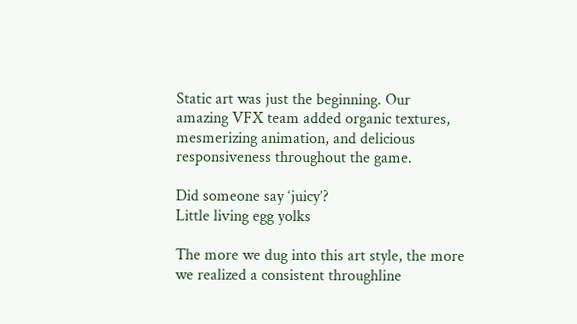Static art was just the beginning. Our amazing VFX team added organic textures, mesmerizing animation, and delicious responsiveness throughout the game.

Did someone say ‘juicy’?
Little living egg yolks

The more we dug into this art style, the more we realized a consistent throughline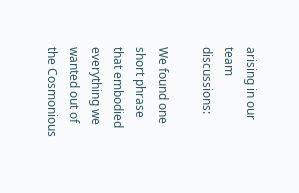arising in our team discussions:

We found one short phrase that embodied everything we wanted out of the Cosmonious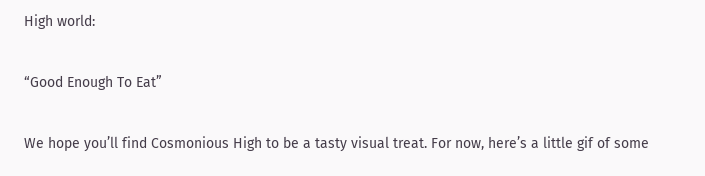High world:

“Good Enough To Eat”

We hope you’ll find Cosmonious High to be a tasty visual treat. For now, here’s a little gif of some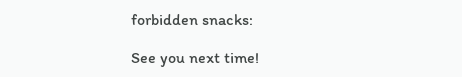forbidden snacks:

See you next time!